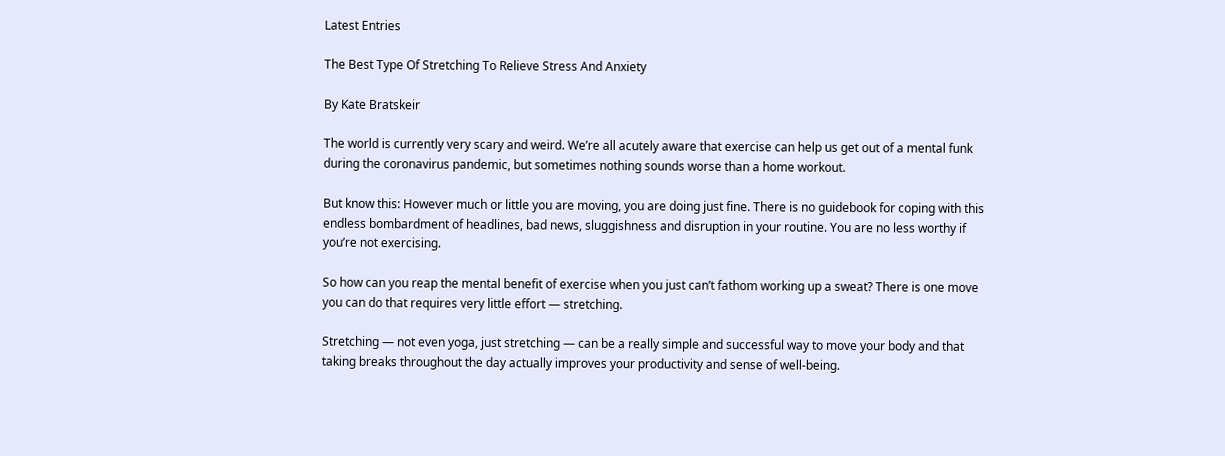Latest Entries

The Best Type Of Stretching To Relieve Stress And Anxiety

By Kate Bratskeir

The world is currently very scary and weird. We’re all acutely aware that exercise can help us get out of a mental funk during the coronavirus pandemic, but sometimes nothing sounds worse than a home workout.

But know this: However much or little you are moving, you are doing just fine. There is no guidebook for coping with this endless bombardment of headlines, bad news, sluggishness and disruption in your routine. You are no less worthy if you’re not exercising.

So how can you reap the mental benefit of exercise when you just can’t fathom working up a sweat? There is one move you can do that requires very little effort ― stretching.

Stretching — not even yoga, just stretching — can be a really simple and successful way to move your body and that taking breaks throughout the day actually improves your productivity and sense of well-being.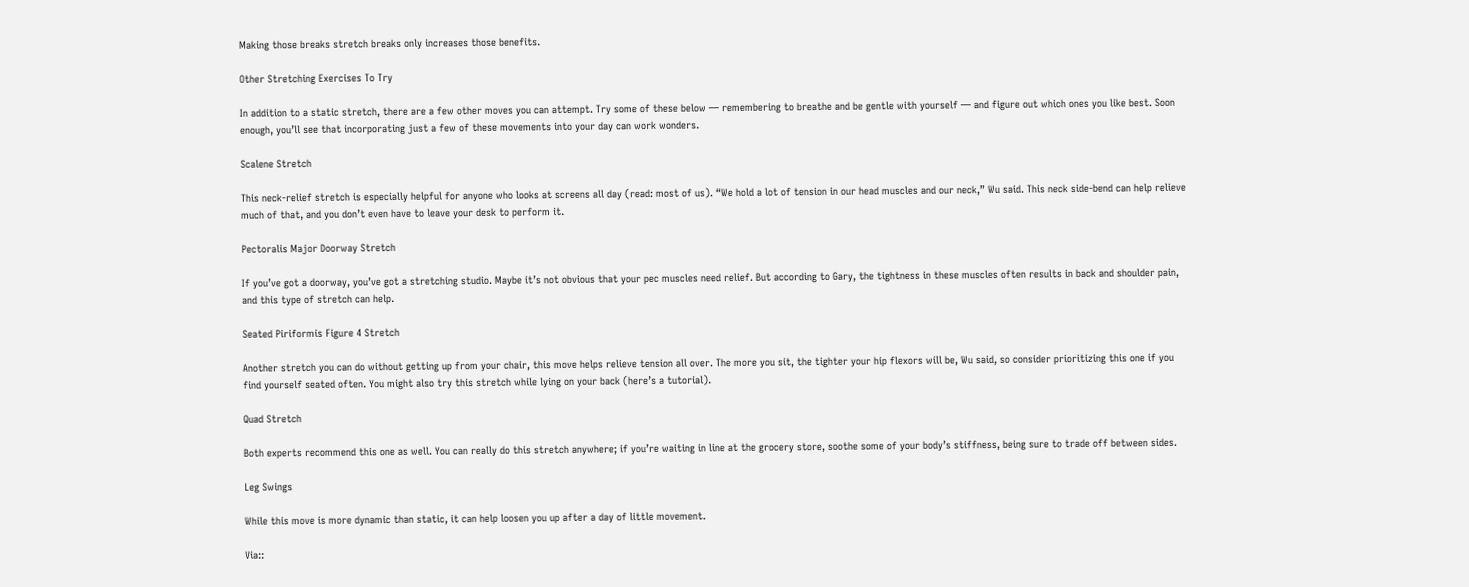Making those breaks stretch breaks only increases those benefits.

Other Stretching Exercises To Try

In addition to a static stretch, there are a few other moves you can attempt. Try some of these below — remembering to breathe and be gentle with yourself — and figure out which ones you like best. Soon enough, you’ll see that incorporating just a few of these movements into your day can work wonders.

Scalene Stretch

This neck-relief stretch is especially helpful for anyone who looks at screens all day (read: most of us). “We hold a lot of tension in our head muscles and our neck,” Wu said. This neck side-bend can help relieve much of that, and you don’t even have to leave your desk to perform it.

Pectoralis Major Doorway Stretch

If you’ve got a doorway, you’ve got a stretching studio. Maybe it’s not obvious that your pec muscles need relief. But according to Gary, the tightness in these muscles often results in back and shoulder pain, and this type of stretch can help.

Seated Piriformis Figure 4 Stretch

Another stretch you can do without getting up from your chair, this move helps relieve tension all over. The more you sit, the tighter your hip flexors will be, Wu said, so consider prioritizing this one if you find yourself seated often. You might also try this stretch while lying on your back (here’s a tutorial).

Quad Stretch

Both experts recommend this one as well. You can really do this stretch anywhere; if you’re waiting in line at the grocery store, soothe some of your body’s stiffness, being sure to trade off between sides.

Leg Swings

While this move is more dynamic than static, it can help loosen you up after a day of little movement.

Via::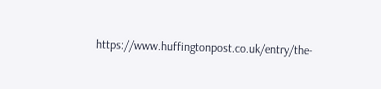https://www.huffingtonpost.co.uk/entry/the-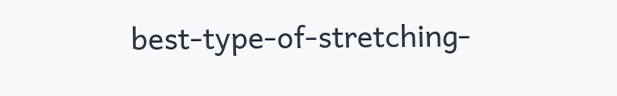best-type-of-stretching-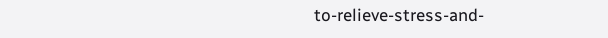to-relieve-stress-and-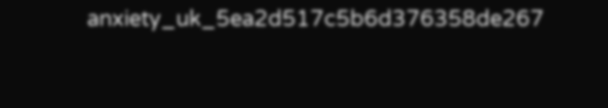anxiety_uk_5ea2d517c5b6d376358de267